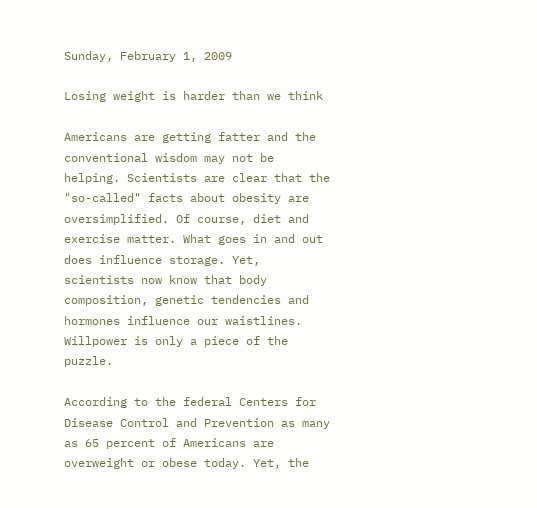Sunday, February 1, 2009

Losing weight is harder than we think

Americans are getting fatter and the conventional wisdom may not be helping. Scientists are clear that the "so-called" facts about obesity are oversimplified. Of course, diet and exercise matter. What goes in and out does influence storage. Yet, scientists now know that body composition, genetic tendencies and hormones influence our waistlines. Willpower is only a piece of the puzzle.

According to the federal Centers for Disease Control and Prevention as many as 65 percent of Americans are overweight or obese today. Yet, the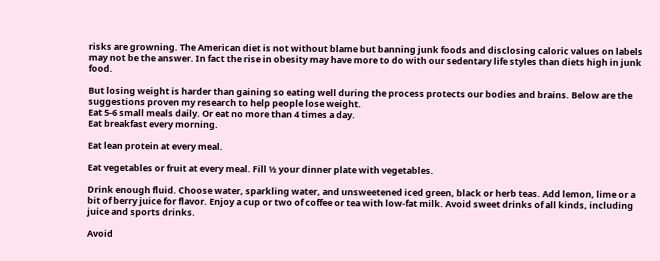risks are growning. The American diet is not without blame but banning junk foods and disclosing caloric values on labels may not be the answer. In fact the rise in obesity may have more to do with our sedentary life styles than diets high in junk food.

But losing weight is harder than gaining so eating well during the process protects our bodies and brains. Below are the suggestions proven my research to help people lose weight.
Eat 5-6 small meals daily. Or eat no more than 4 times a day.
Eat breakfast every morning.

Eat lean protein at every meal.

Eat vegetables or fruit at every meal. Fill ½ your dinner plate with vegetables.

Drink enough fluid. Choose water, sparkling water, and unsweetened iced green, black or herb teas. Add lemon, lime or a bit of berry juice for flavor. Enjoy a cup or two of coffee or tea with low-fat milk. Avoid sweet drinks of all kinds, including juice and sports drinks.

Avoid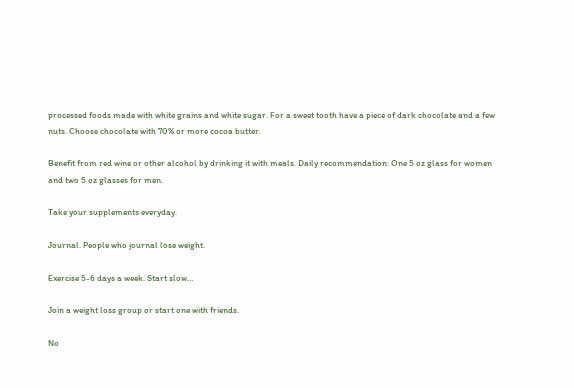processed foods made with white grains and white sugar. For a sweet tooth have a piece of dark chocolate and a few nuts. Choose chocolate with 70% or more cocoa butter.

Benefit from red wine or other alcohol by drinking it with meals. Daily recommendation: One 5 oz glass for women and two 5 oz glasses for men.

Take your supplements everyday.

Journal. People who journal lose weight.

Exercise 5-6 days a week. Start slow…

Join a weight loss group or start one with friends.

No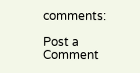comments:

Post a Comment